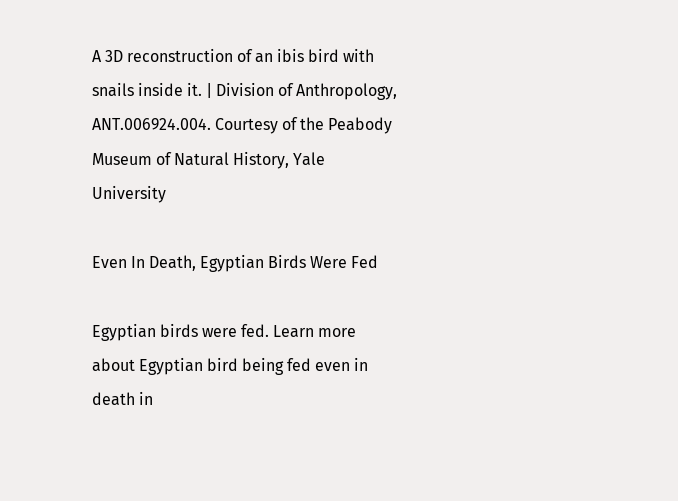A 3D reconstruction of an ibis bird with snails inside it. | Division of Anthropology, ANT.006924.004. Courtesy of the Peabody Museum of Natural History, Yale University

Even In Death, Egyptian Birds Were Fed

Egyptian birds were fed. Learn more about Egyptian bird being fed even in death in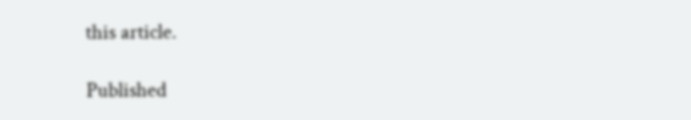this article.

Published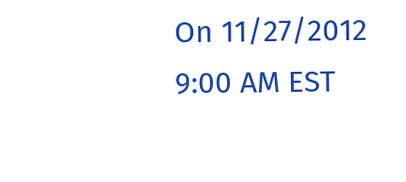On 11/27/2012
9:00 AM EST